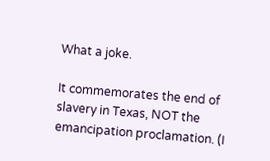What a joke.

It commemorates the end of slavery in Texas, NOT the emancipation proclamation. (I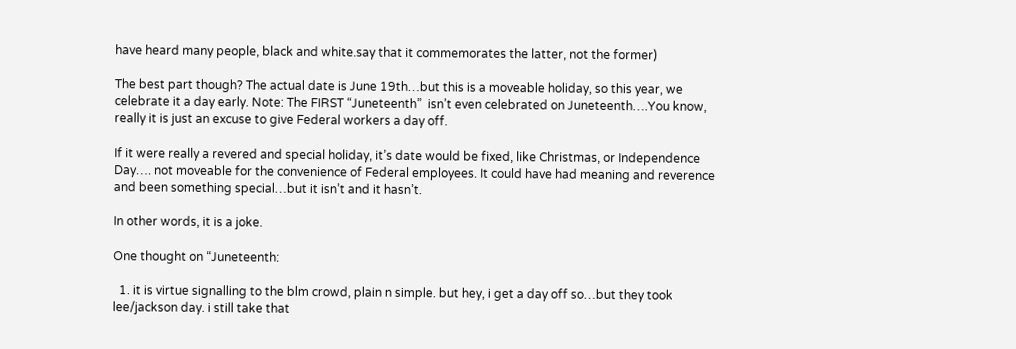have heard many people, black and white.say that it commemorates the latter, not the former)

The best part though? The actual date is June 19th…but this is a moveable holiday, so this year, we celebrate it a day early. Note: The FIRST “Juneteenth”  isn’t even celebrated on Juneteenth….You know, really it is just an excuse to give Federal workers a day off.

If it were really a revered and special holiday, it’s date would be fixed, like Christmas, or Independence Day…. not moveable for the convenience of Federal employees. It could have had meaning and reverence and been something special…but it isn’t and it hasn’t.

In other words, it is a joke.

One thought on “Juneteenth:

  1. it is virtue signalling to the blm crowd, plain n simple. but hey, i get a day off so…but they took lee/jackson day. i still take that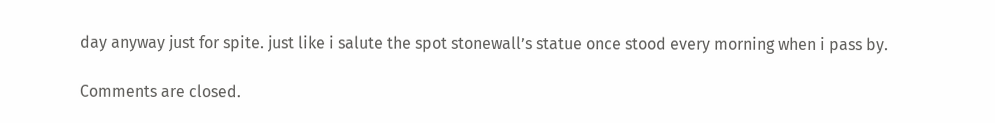day anyway just for spite. just like i salute the spot stonewall’s statue once stood every morning when i pass by.

Comments are closed.